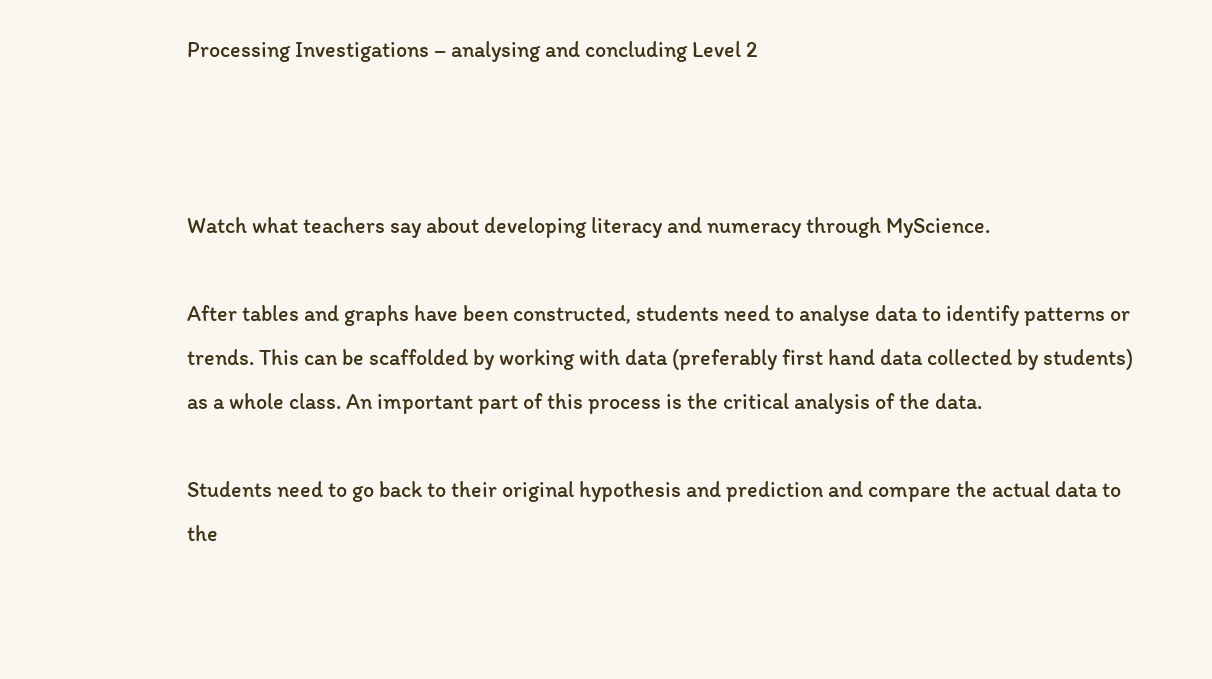Processing Investigations – analysing and concluding Level 2



Watch what teachers say about developing literacy and numeracy through MyScience.

After tables and graphs have been constructed, students need to analyse data to identify patterns or trends. This can be scaffolded by working with data (preferably first hand data collected by students) as a whole class. An important part of this process is the critical analysis of the data.

Students need to go back to their original hypothesis and prediction and compare the actual data to the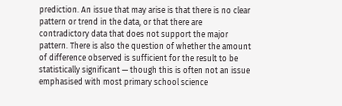prediction. An issue that may arise is that there is no clear pattern or trend in the data, or that there are contradictory data that does not support the major pattern. There is also the question of whether the amount of difference observed is sufficient for the result to be statistically significant — though this is often not an issue emphasised with most primary school science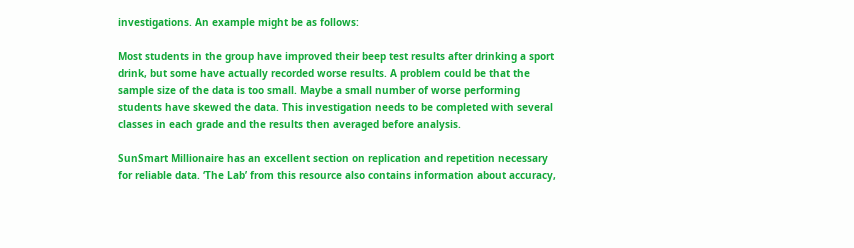investigations. An example might be as follows:

Most students in the group have improved their beep test results after drinking a sport drink, but some have actually recorded worse results. A problem could be that the sample size of the data is too small. Maybe a small number of worse performing students have skewed the data. This investigation needs to be completed with several classes in each grade and the results then averaged before analysis.

SunSmart Millionaire has an excellent section on replication and repetition necessary for reliable data. ‘The Lab’ from this resource also contains information about accuracy,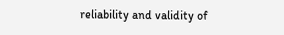reliability and validity of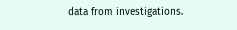data from investigations.